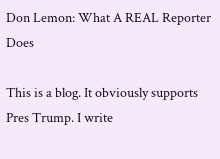Don Lemon: What A REAL Reporter Does

This is a blog. It obviously supports Pres Trump. I write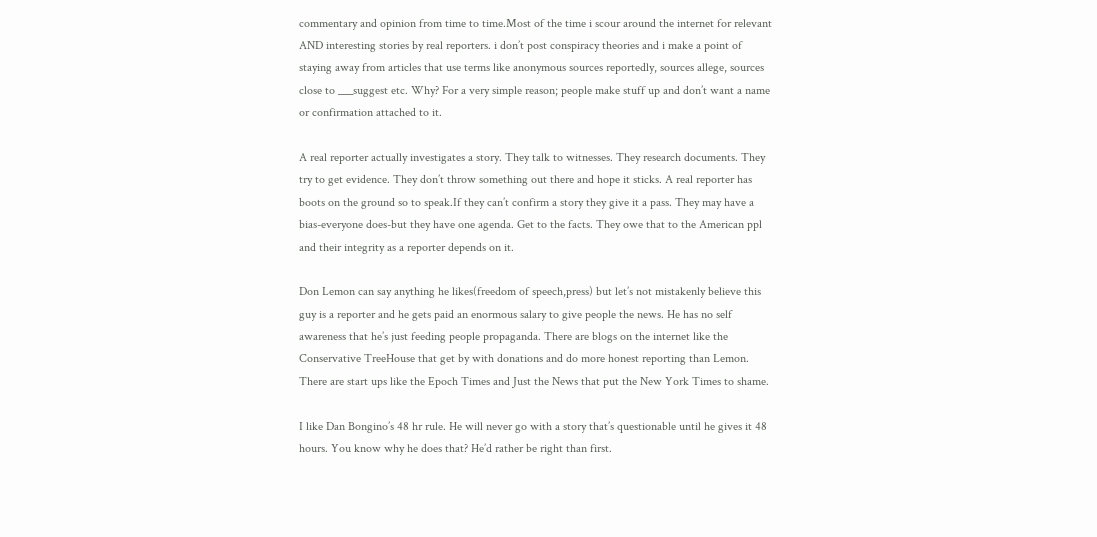commentary and opinion from time to time.Most of the time i scour around the internet for relevant AND interesting stories by real reporters. i don’t post conspiracy theories and i make a point of staying away from articles that use terms like anonymous sources reportedly, sources allege, sources close to ___suggest etc. Why? For a very simple reason; people make stuff up and don’t want a name or confirmation attached to it.

A real reporter actually investigates a story. They talk to witnesses. They research documents. They try to get evidence. They don’t throw something out there and hope it sticks. A real reporter has boots on the ground so to speak.If they can’t confirm a story they give it a pass. They may have a bias-everyone does-but they have one agenda. Get to the facts. They owe that to the American ppl and their integrity as a reporter depends on it.

Don Lemon can say anything he likes(freedom of speech,press) but let’s not mistakenly believe this guy is a reporter and he gets paid an enormous salary to give people the news. He has no self awareness that he’s just feeding people propaganda. There are blogs on the internet like the Conservative TreeHouse that get by with donations and do more honest reporting than Lemon. There are start ups like the Epoch Times and Just the News that put the New York Times to shame.

I like Dan Bongino’s 48 hr rule. He will never go with a story that’s questionable until he gives it 48 hours. You know why he does that? He’d rather be right than first.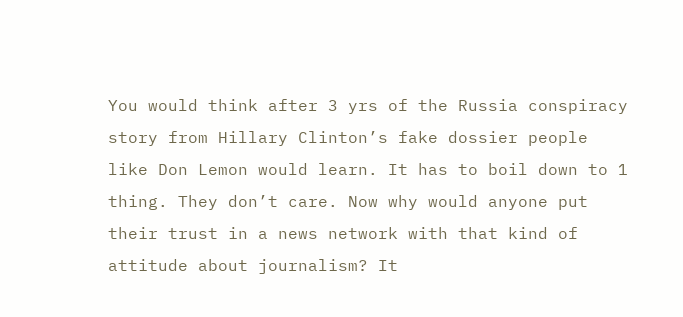You would think after 3 yrs of the Russia conspiracy story from Hillary Clinton’s fake dossier people like Don Lemon would learn. It has to boil down to 1 thing. They don’t care. Now why would anyone put their trust in a news network with that kind of attitude about journalism? It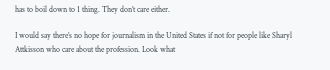has to boil down to 1 thing. They don’t care either.

I would say there’s no hope for journalism in the United States if not for people like Sharyl Attkisson who care about the profession. Look what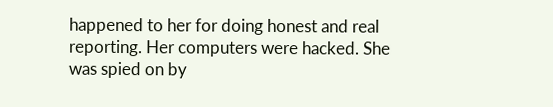happened to her for doing honest and real reporting. Her computers were hacked. She was spied on by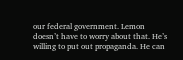our federal government. Lemon doesn’t have to worry about that. He’s willing to put out propaganda. He can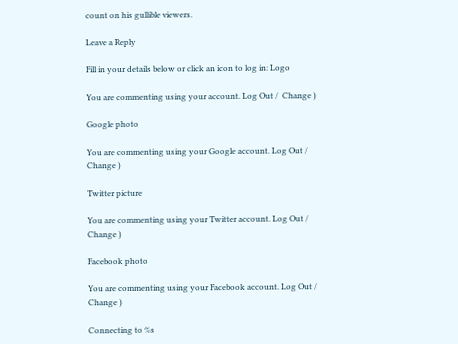count on his gullible viewers.

Leave a Reply

Fill in your details below or click an icon to log in: Logo

You are commenting using your account. Log Out /  Change )

Google photo

You are commenting using your Google account. Log Out /  Change )

Twitter picture

You are commenting using your Twitter account. Log Out /  Change )

Facebook photo

You are commenting using your Facebook account. Log Out /  Change )

Connecting to %s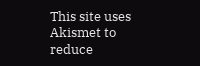This site uses Akismet to reduce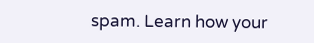spam. Learn how your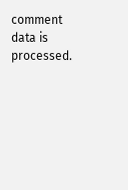comment data is processed.